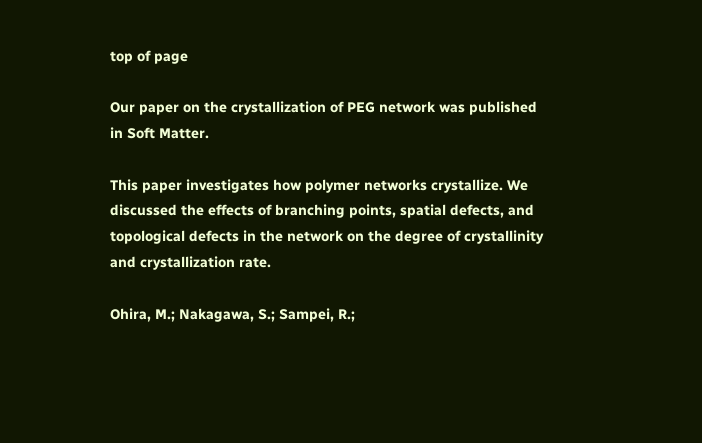top of page

Our paper on the crystallization of PEG network was published in Soft Matter.

This paper investigates how polymer networks crystallize. We discussed the effects of branching points, spatial defects, and topological defects in the network on the degree of crystallinity and crystallization rate.

Ohira, M.; Nakagawa, S.; Sampei, R.;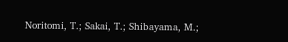Noritomi, T.; Sakai, T.; Shibayama, M.;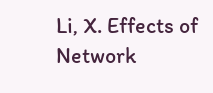Li, X. Effects of Network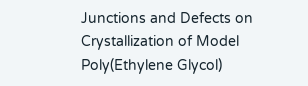Junctions and Defects on Crystallization of Model Poly(Ethylene Glycol)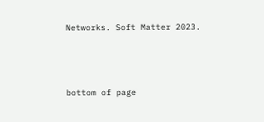Networks. Soft Matter 2023.



bottom of page